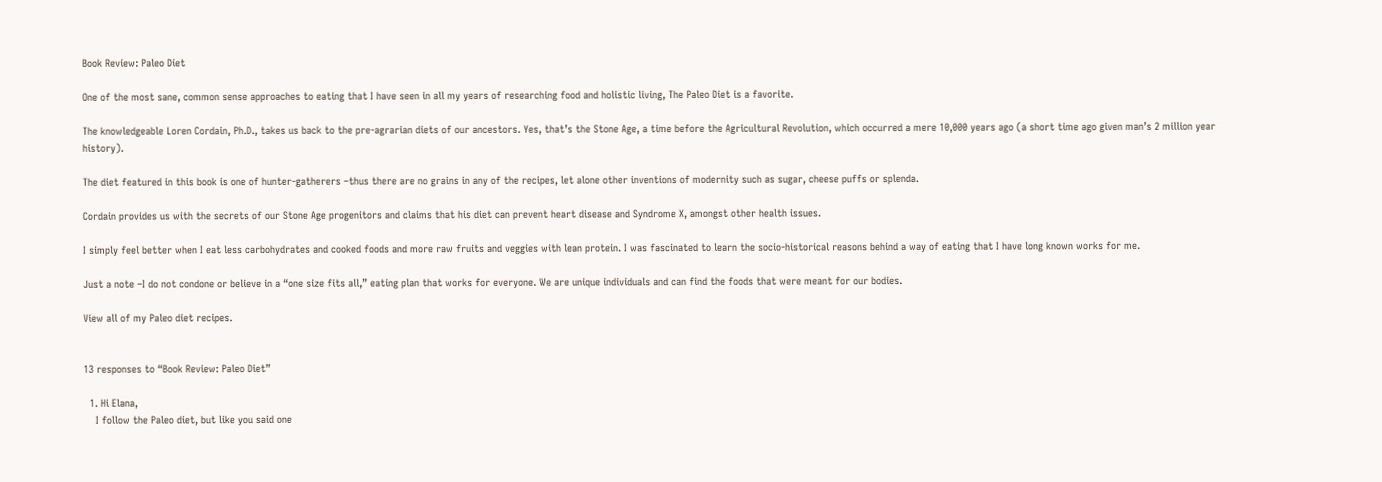Book Review: Paleo Diet

One of the most sane, common sense approaches to eating that I have seen in all my years of researching food and holistic living, The Paleo Diet is a favorite.

The knowledgeable Loren Cordain, Ph.D., takes us back to the pre-agrarian diets of our ancestors. Yes, that’s the Stone Age, a time before the Agricultural Revolution, which occurred a mere 10,000 years ago (a short time ago given man’s 2 million year history).

The diet featured in this book is one of hunter-gatherers –thus there are no grains in any of the recipes, let alone other inventions of modernity such as sugar, cheese puffs or splenda.

Cordain provides us with the secrets of our Stone Age progenitors and claims that his diet can prevent heart disease and Syndrome X, amongst other health issues.

I simply feel better when I eat less carbohydrates and cooked foods and more raw fruits and veggies with lean protein. I was fascinated to learn the socio-historical reasons behind a way of eating that I have long known works for me.

Just a note –I do not condone or believe in a “one size fits all,” eating plan that works for everyone. We are unique individuals and can find the foods that were meant for our bodies.

View all of my Paleo diet recipes.


13 responses to “Book Review: Paleo Diet”

  1. Hi Elana,
    I follow the Paleo diet, but like you said one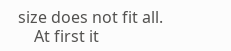size does not fit all.
    At first it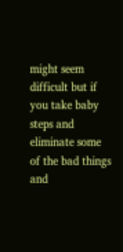might seem difficult but if you take baby steps and eliminate some of the bad things and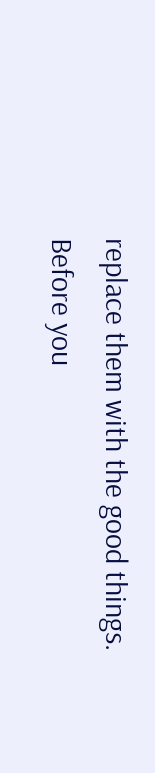replace them with the good things. Before you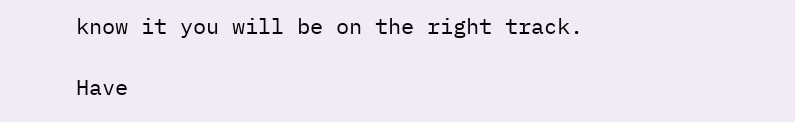know it you will be on the right track.

Have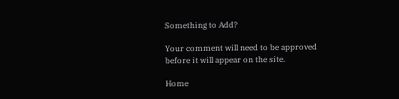Something to Add?

Your comment will need to be approved before it will appear on the site.

Home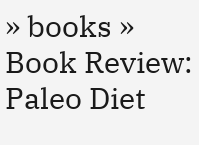» books » Book Review: Paleo Diet